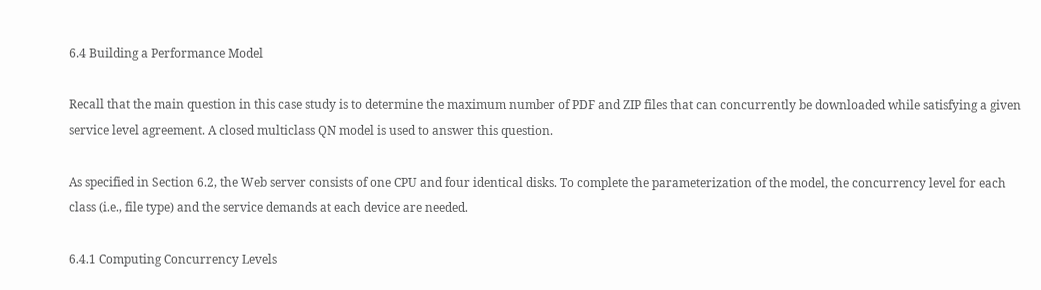6.4 Building a Performance Model

Recall that the main question in this case study is to determine the maximum number of PDF and ZIP files that can concurrently be downloaded while satisfying a given service level agreement. A closed multiclass QN model is used to answer this question.

As specified in Section 6.2, the Web server consists of one CPU and four identical disks. To complete the parameterization of the model, the concurrency level for each class (i.e., file type) and the service demands at each device are needed.

6.4.1 Computing Concurrency Levels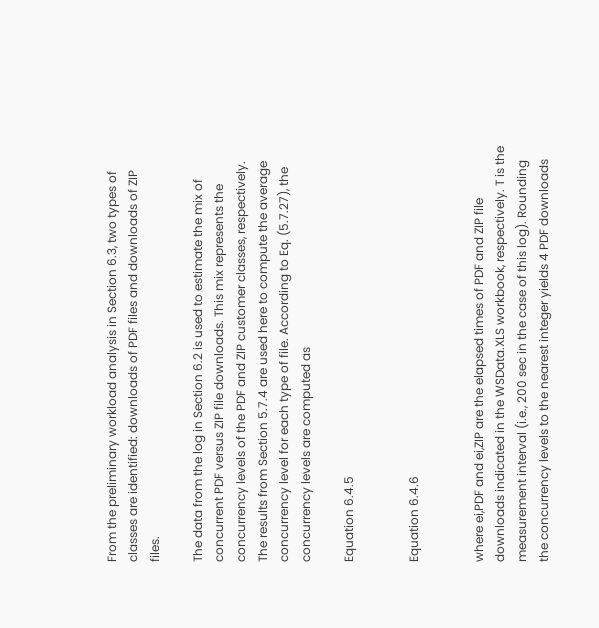From the preliminary workload analysis in Section 6.3, two types of classes are identified: downloads of PDF files and downloads of ZIP files.

The data from the log in Section 6.2 is used to estimate the mix of concurrent PDF versus ZIP file downloads. This mix represents the concurrency levels of the PDF and ZIP customer classes, respectively. The results from Section 5.7.4 are used here to compute the average concurrency level for each type of file. According to Eq. (5.7.27), the concurrency levels are computed as

Equation 6.4.5


Equation 6.4.6


where ei,PDF and ei,ZIP are the elapsed times of PDF and ZIP file downloads indicated in the WSData.XLS workbook, respectively. T is the measurement interval (i.e., 200 sec in the case of this log). Rounding the concurrency levels to the nearest integer yields 4 PDF downloads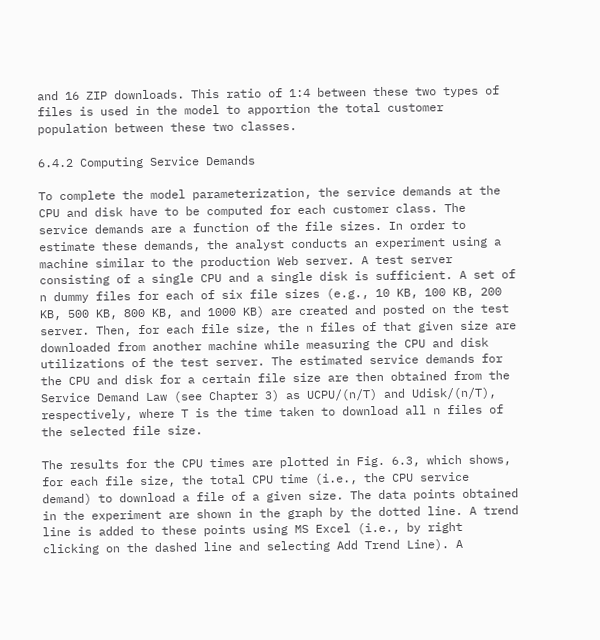and 16 ZIP downloads. This ratio of 1:4 between these two types of files is used in the model to apportion the total customer population between these two classes.

6.4.2 Computing Service Demands

To complete the model parameterization, the service demands at the CPU and disk have to be computed for each customer class. The service demands are a function of the file sizes. In order to estimate these demands, the analyst conducts an experiment using a machine similar to the production Web server. A test server consisting of a single CPU and a single disk is sufficient. A set of n dummy files for each of six file sizes (e.g., 10 KB, 100 KB, 200 KB, 500 KB, 800 KB, and 1000 KB) are created and posted on the test server. Then, for each file size, the n files of that given size are downloaded from another machine while measuring the CPU and disk utilizations of the test server. The estimated service demands for the CPU and disk for a certain file size are then obtained from the Service Demand Law (see Chapter 3) as UCPU/(n/T) and Udisk/(n/T), respectively, where T is the time taken to download all n files of the selected file size.

The results for the CPU times are plotted in Fig. 6.3, which shows, for each file size, the total CPU time (i.e., the CPU service demand) to download a file of a given size. The data points obtained in the experiment are shown in the graph by the dotted line. A trend line is added to these points using MS Excel (i.e., by right clicking on the dashed line and selecting Add Trend Line). A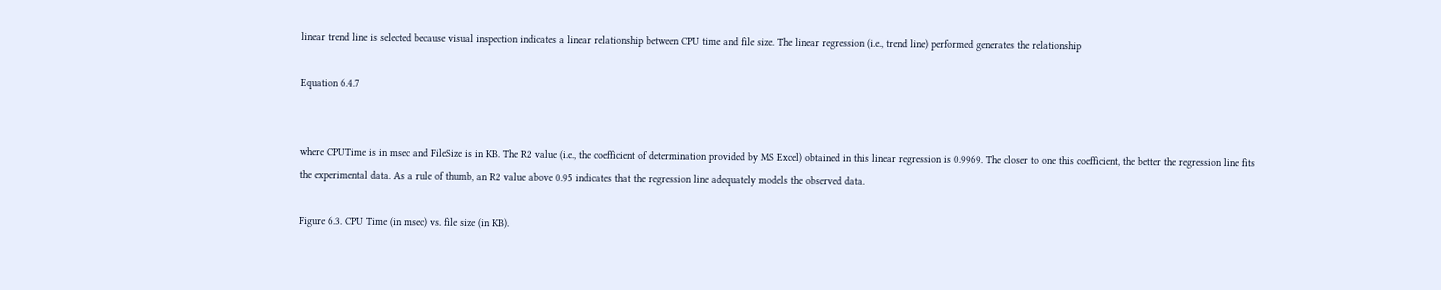linear trend line is selected because visual inspection indicates a linear relationship between CPU time and file size. The linear regression (i.e., trend line) performed generates the relationship

Equation 6.4.7


where CPUTime is in msec and FileSize is in KB. The R2 value (i.e., the coefficient of determination provided by MS Excel) obtained in this linear regression is 0.9969. The closer to one this coefficient, the better the regression line fits the experimental data. As a rule of thumb, an R2 value above 0.95 indicates that the regression line adequately models the observed data.

Figure 6.3. CPU Time (in msec) vs. file size (in KB).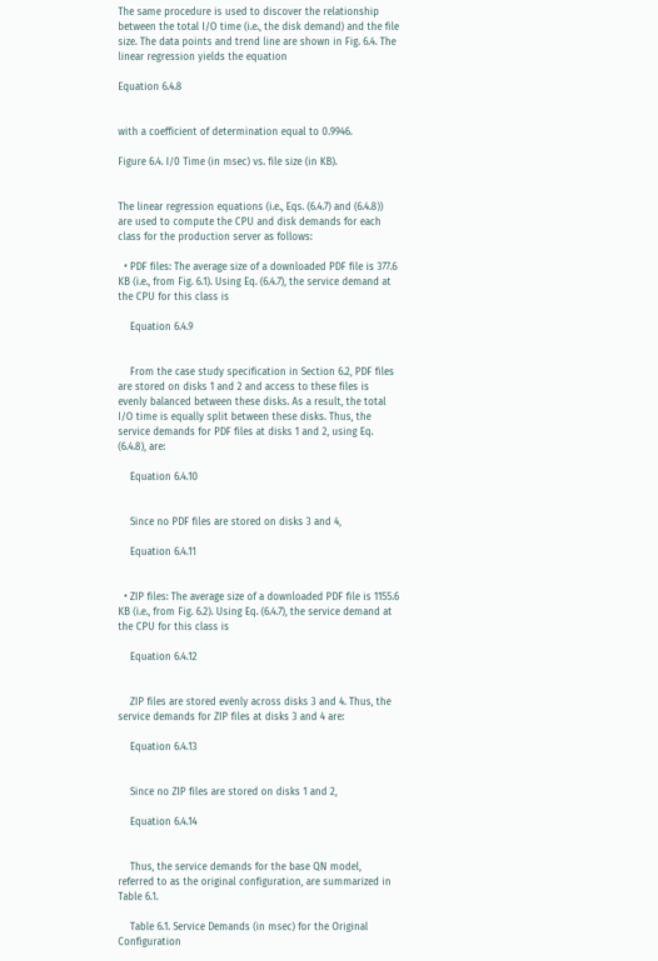The same procedure is used to discover the relationship between the total I/O time (i.e., the disk demand) and the file size. The data points and trend line are shown in Fig. 6.4. The linear regression yields the equation

Equation 6.4.8


with a coefficient of determination equal to 0.9946.

Figure 6.4. I/0 Time (in msec) vs. file size (in KB).


The linear regression equations (i.e., Eqs. (6.4.7) and (6.4.8)) are used to compute the CPU and disk demands for each class for the production server as follows:

  • PDF files: The average size of a downloaded PDF file is 377.6 KB (i.e., from Fig. 6.1). Using Eq. (6.4.7), the service demand at the CPU for this class is

    Equation 6.4.9


    From the case study specification in Section 6.2, PDF files are stored on disks 1 and 2 and access to these files is evenly balanced between these disks. As a result, the total I/O time is equally split between these disks. Thus, the service demands for PDF files at disks 1 and 2, using Eq. (6.4.8), are:

    Equation 6.4.10


    Since no PDF files are stored on disks 3 and 4,

    Equation 6.4.11


  • ZIP files: The average size of a downloaded PDF file is 1155.6 KB (i.e., from Fig. 6.2). Using Eq. (6.4.7), the service demand at the CPU for this class is

    Equation 6.4.12


    ZIP files are stored evenly across disks 3 and 4. Thus, the service demands for ZIP files at disks 3 and 4 are:

    Equation 6.4.13


    Since no ZIP files are stored on disks 1 and 2,

    Equation 6.4.14


    Thus, the service demands for the base QN model, referred to as the original configuration, are summarized in Table 6.1.

    Table 6.1. Service Demands (in msec) for the Original Configuration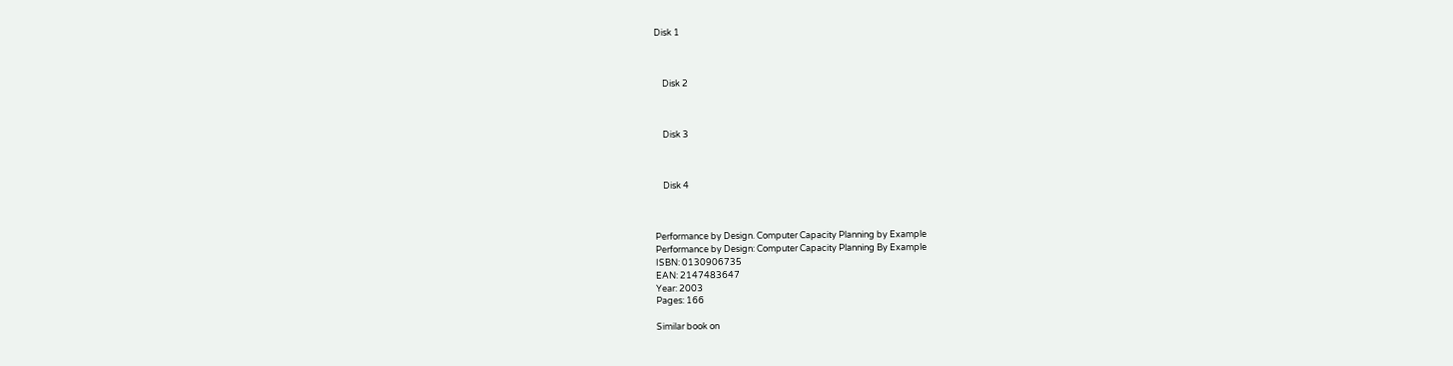Disk 1



    Disk 2



    Disk 3



    Disk 4



Performance by Design. Computer Capacity Planning by Example
Performance by Design: Computer Capacity Planning By Example
ISBN: 0130906735
EAN: 2147483647
Year: 2003
Pages: 166

Similar book on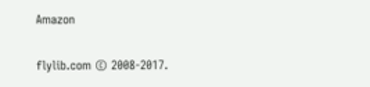Amazon

flylib.com © 2008-2017.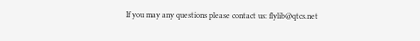If you may any questions please contact us: flylib@qtcs.net